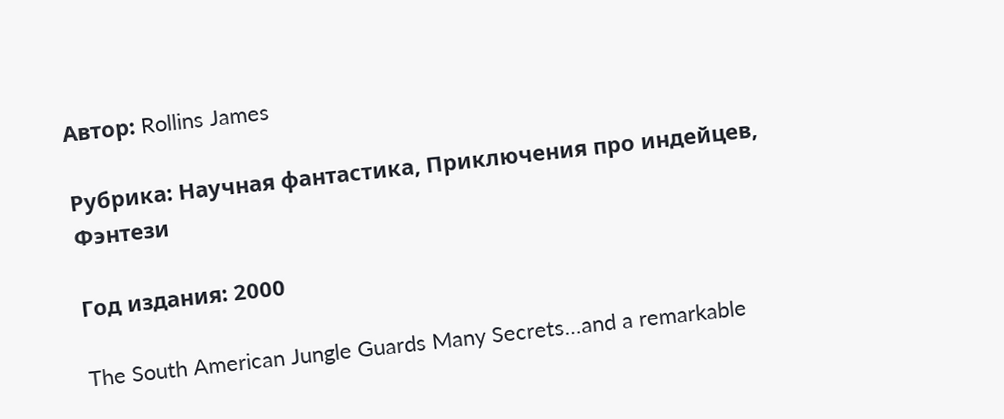Автор: Rollins James

Рубрика: Научная фантастика, Приключения про индейцев, Фэнтези

Год издания: 2000

The South American Jungle Guards Many Secrets…and a remarkable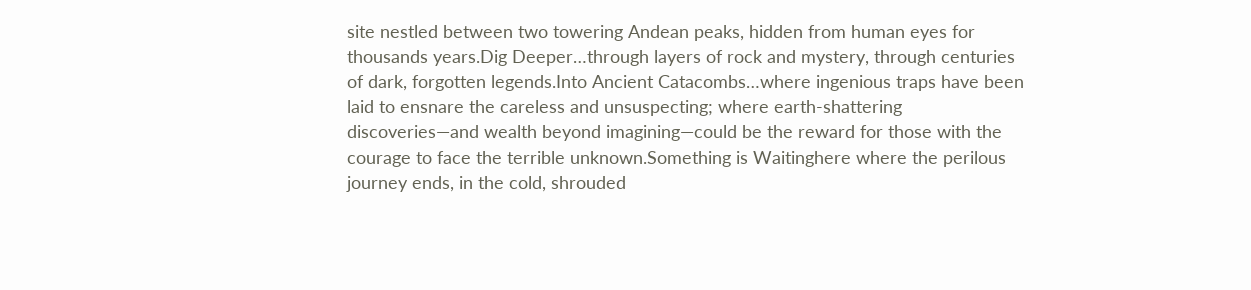site nestled between two towering Andean peaks, hidden from human eyes for thousands years.Dig Deeper…through layers of rock and mystery, through centuries of dark, forgotten legends.Into Ancient Catacombs…where ingenious traps have been laid to ensnare the careless and unsuspecting; where earth-shattering discoveries—and wealth beyond imagining—could be the reward for those with the courage to face the terrible unknown.Something is Waitinghere where the perilous journey ends, in the cold, shrouded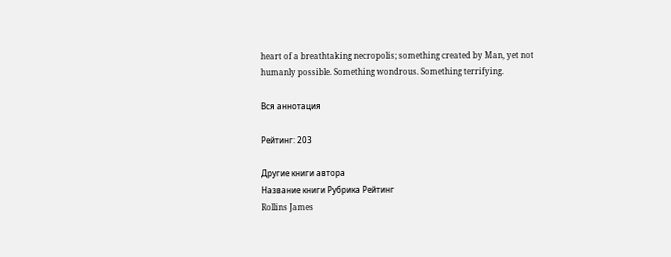heart of a breathtaking necropolis; something created by Man, yet not humanly possible. Something wondrous. Something terrifying.

Вся аннотация

Рейтинг: 203

Другие книги автора
Название книги Рубрика Рейтинг
Rollins James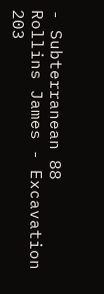- Subterranean 88
Rollins James - Excavation 203